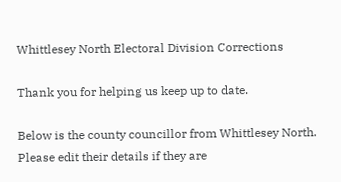Whittlesey North Electoral Division Corrections

Thank you for helping us keep up to date.

Below is the county councillor from Whittlesey North. Please edit their details if they are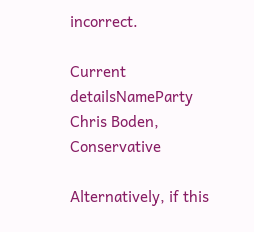incorrect.

Current detailsNameParty
Chris Boden, Conservative

Alternatively, if this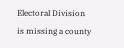Electoral Division is missing a county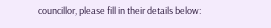councillor, please fill in their details below: